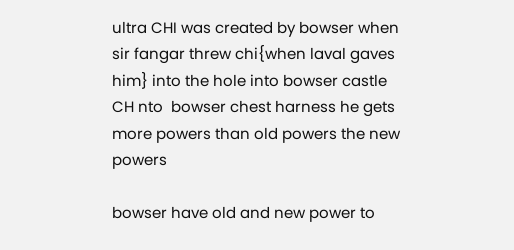ultra CHI was created by bowser when sir fangar threw chi{when laval gaves him} into the hole into bowser castle CH nto  bowser chest harness he gets more powers than old powers the new powers

bowser have old and new power to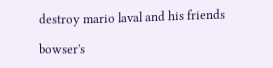destroy mario laval and his friends

bowser's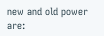new and old power are: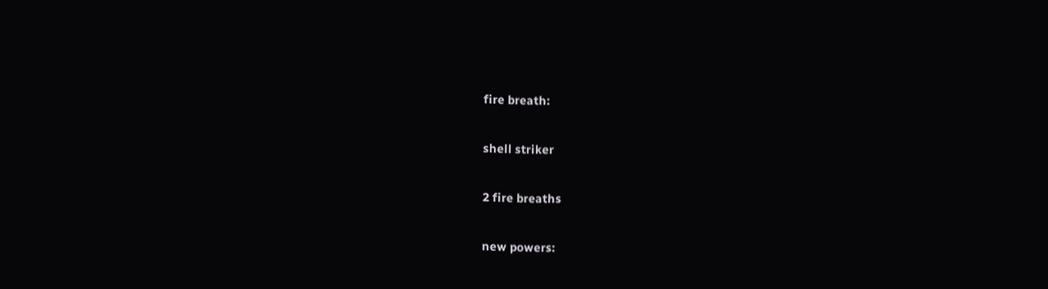fire breath:

shell striker

2 fire breaths

new powers: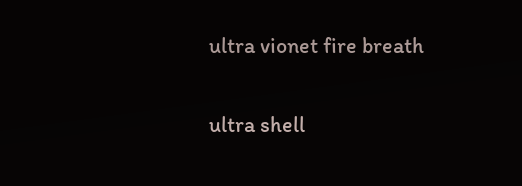ultra vionet fire breath

ultra shell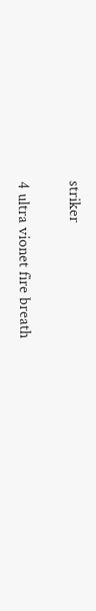striker

4 ultra vionet fire breath